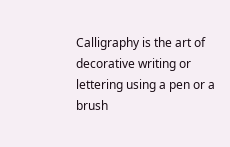Calligraphy is the art of decorative writing or lettering using a pen or a brush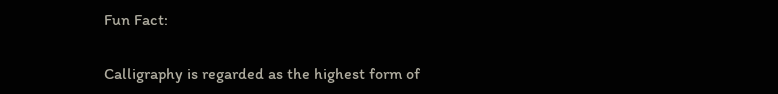Fun Fact:

Calligraphy is regarded as the highest form of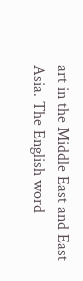art in the Middle East and East Asia. The English word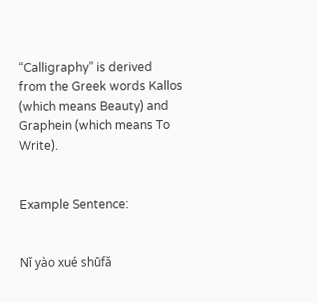“Calligraphy” is derived from the Greek words Kallos (which means Beauty) and Graphein (which means To Write).


Example Sentence:


Nǐ yào xué shūfǎ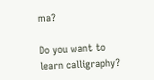ma?

Do you want to learn calligraphy?